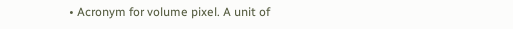• Acronym for volume pixel. A unit of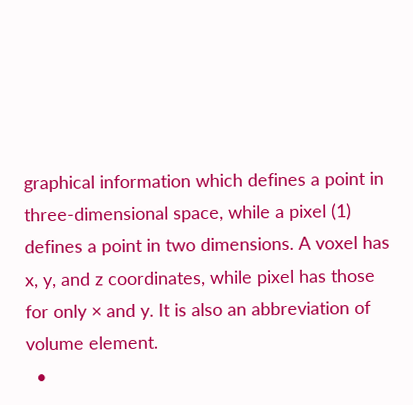graphical information which defines a point in three-dimensional space, while a pixel (1) defines a point in two dimensions. A voxel has x, y, and z coordinates, while pixel has those for only × and y. It is also an abbreviation of volume element.
  •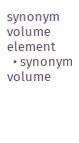synonym volume element
  • synonym volume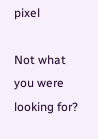pixel

Not what you were looking for?